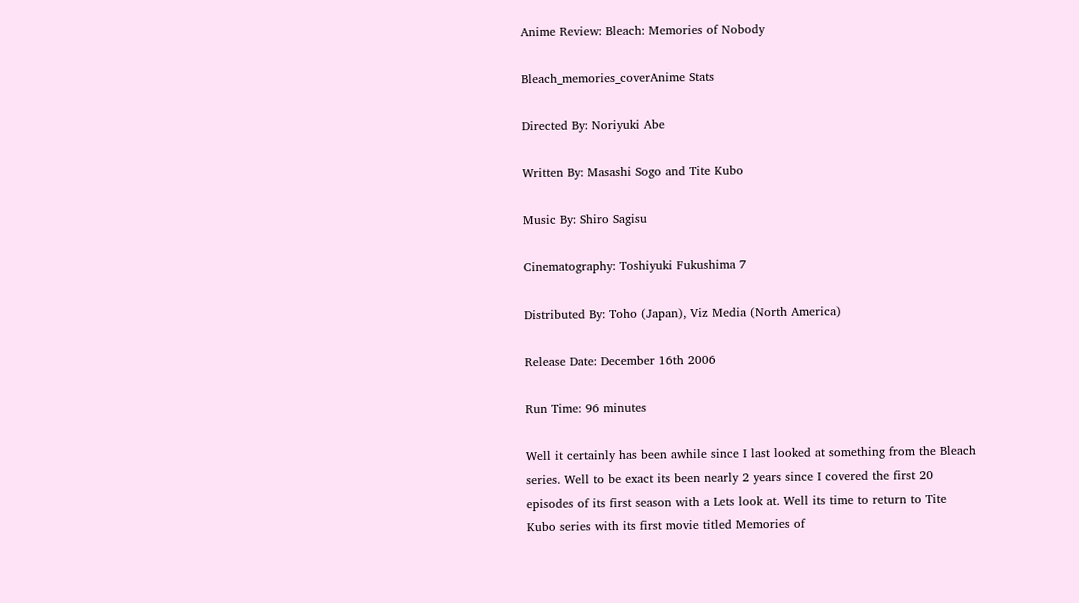Anime Review: Bleach: Memories of Nobody

Bleach_memories_coverAnime Stats

Directed By: Noriyuki Abe

Written By: Masashi Sogo and Tite Kubo

Music By: Shiro Sagisu

Cinematography: Toshiyuki Fukushima 7

Distributed By: Toho (Japan), Viz Media (North America)

Release Date: December 16th 2006

Run Time: 96 minutes

Well it certainly has been awhile since I last looked at something from the Bleach series. Well to be exact its been nearly 2 years since I covered the first 20 episodes of its first season with a Lets look at. Well its time to return to Tite Kubo series with its first movie titled Memories of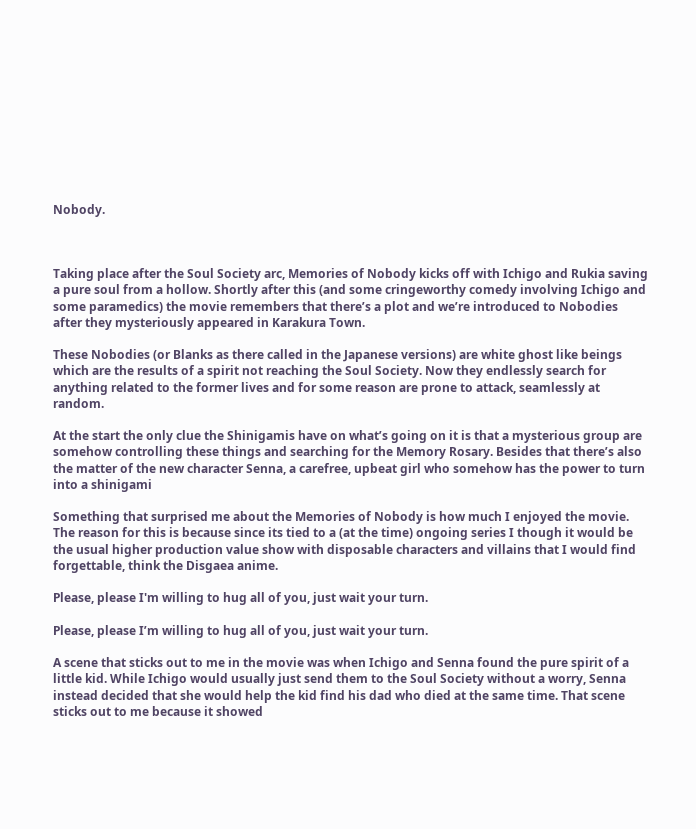Nobody.



Taking place after the Soul Society arc, Memories of Nobody kicks off with Ichigo and Rukia saving a pure soul from a hollow. Shortly after this (and some cringeworthy comedy involving Ichigo and some paramedics) the movie remembers that there’s a plot and we’re introduced to Nobodies after they mysteriously appeared in Karakura Town.

These Nobodies (or Blanks as there called in the Japanese versions) are white ghost like beings which are the results of a spirit not reaching the Soul Society. Now they endlessly search for anything related to the former lives and for some reason are prone to attack, seamlessly at random.

At the start the only clue the Shinigamis have on what’s going on it is that a mysterious group are somehow controlling these things and searching for the Memory Rosary. Besides that there’s also the matter of the new character Senna, a carefree, upbeat girl who somehow has the power to turn into a shinigami

Something that surprised me about the Memories of Nobody is how much I enjoyed the movie. The reason for this is because since its tied to a (at the time) ongoing series I though it would be the usual higher production value show with disposable characters and villains that I would find forgettable, think the Disgaea anime.

Please, please I'm willing to hug all of you, just wait your turn.

Please, please I’m willing to hug all of you, just wait your turn.

A scene that sticks out to me in the movie was when Ichigo and Senna found the pure spirit of a little kid. While Ichigo would usually just send them to the Soul Society without a worry, Senna instead decided that she would help the kid find his dad who died at the same time. That scene sticks out to me because it showed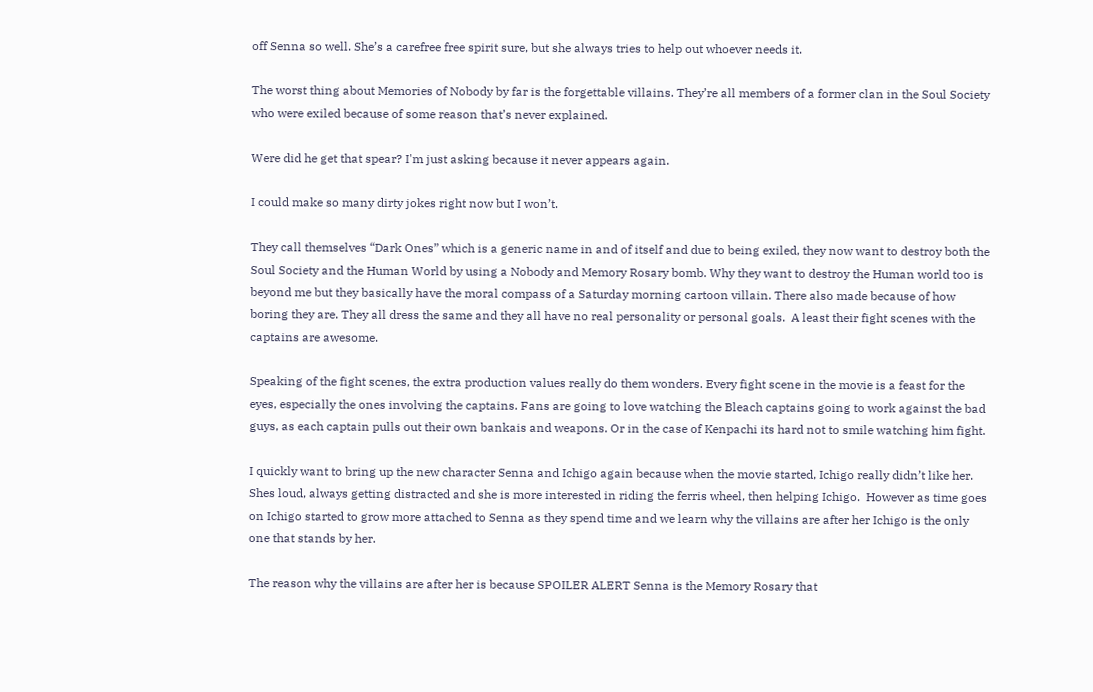off Senna so well. She’s a carefree free spirit sure, but she always tries to help out whoever needs it.

The worst thing about Memories of Nobody by far is the forgettable villains. They’re all members of a former clan in the Soul Society who were exiled because of some reason that’s never explained.

Were did he get that spear? I'm just asking because it never appears again.

I could make so many dirty jokes right now but I won’t.

They call themselves “Dark Ones” which is a generic name in and of itself and due to being exiled, they now want to destroy both the Soul Society and the Human World by using a Nobody and Memory Rosary bomb. Why they want to destroy the Human world too is beyond me but they basically have the moral compass of a Saturday morning cartoon villain. There also made because of how boring they are. They all dress the same and they all have no real personality or personal goals.  A least their fight scenes with the captains are awesome.

Speaking of the fight scenes, the extra production values really do them wonders. Every fight scene in the movie is a feast for the eyes, especially the ones involving the captains. Fans are going to love watching the Bleach captains going to work against the bad guys, as each captain pulls out their own bankais and weapons. Or in the case of Kenpachi its hard not to smile watching him fight.

I quickly want to bring up the new character Senna and Ichigo again because when the movie started, Ichigo really didn’t like her. Shes loud, always getting distracted and she is more interested in riding the ferris wheel, then helping Ichigo.  However as time goes on Ichigo started to grow more attached to Senna as they spend time and we learn why the villains are after her Ichigo is the only one that stands by her.

The reason why the villains are after her is because SPOILER ALERT Senna is the Memory Rosary that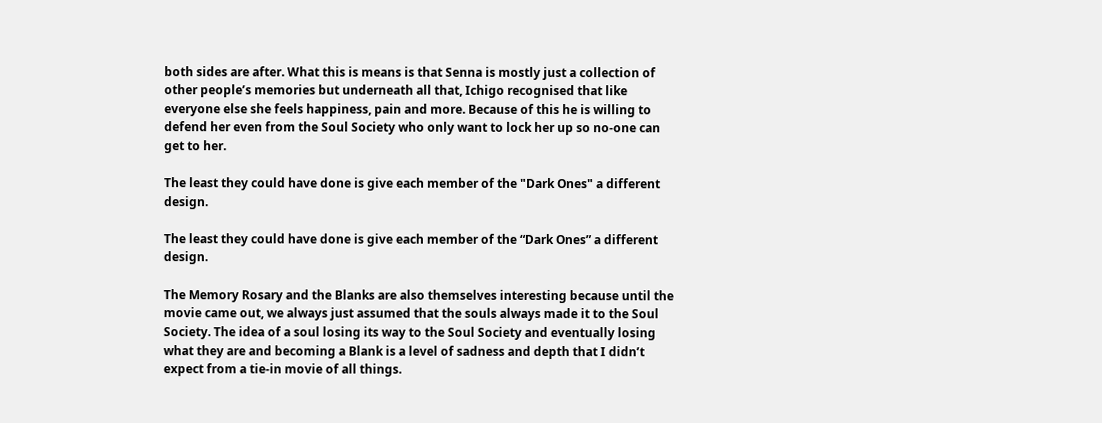both sides are after. What this is means is that Senna is mostly just a collection of other people’s memories but underneath all that, Ichigo recognised that like everyone else she feels happiness, pain and more. Because of this he is willing to defend her even from the Soul Society who only want to lock her up so no-one can get to her.

The least they could have done is give each member of the "Dark Ones" a different design.

The least they could have done is give each member of the “Dark Ones” a different design.

The Memory Rosary and the Blanks are also themselves interesting because until the movie came out, we always just assumed that the souls always made it to the Soul Society. The idea of a soul losing its way to the Soul Society and eventually losing what they are and becoming a Blank is a level of sadness and depth that I didn’t expect from a tie-in movie of all things.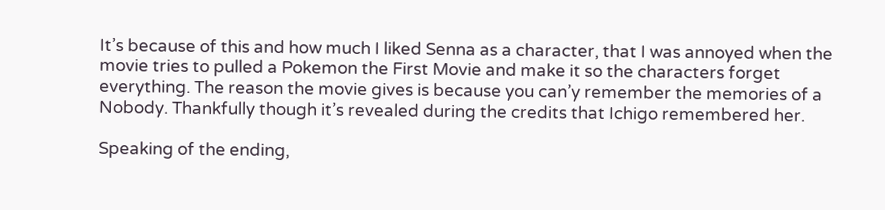It’s because of this and how much I liked Senna as a character, that I was annoyed when the movie tries to pulled a Pokemon the First Movie and make it so the characters forget everything. The reason the movie gives is because you can’y remember the memories of a Nobody. Thankfully though it’s revealed during the credits that Ichigo remembered her.

Speaking of the ending,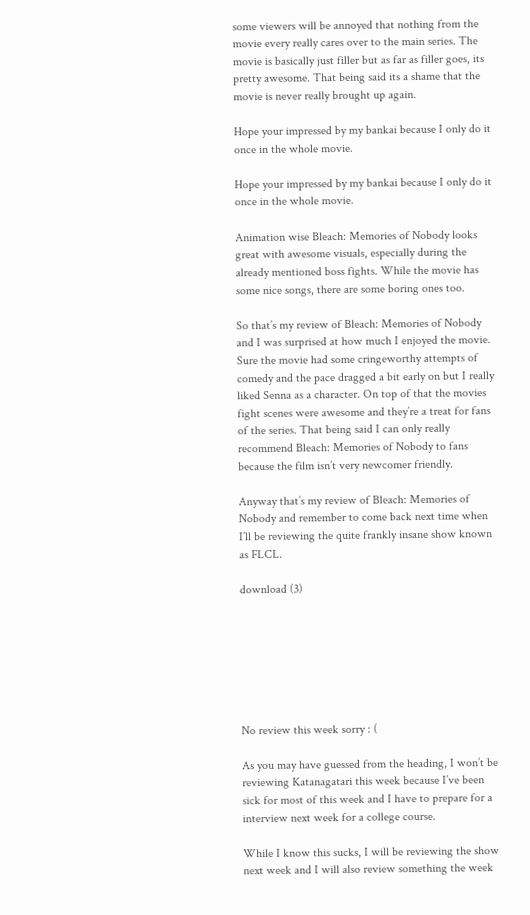some viewers will be annoyed that nothing from the movie every really cares over to the main series. The movie is basically just filler but as far as filler goes, its pretty awesome. That being said its a shame that the movie is never really brought up again.

Hope your impressed by my bankai because I only do it once in the whole movie.

Hope your impressed by my bankai because I only do it once in the whole movie.

Animation wise Bleach: Memories of Nobody looks great with awesome visuals, especially during the already mentioned boss fights. While the movie has some nice songs, there are some boring ones too.

So that’s my review of Bleach: Memories of Nobody and I was surprised at how much I enjoyed the movie. Sure the movie had some cringeworthy attempts of comedy and the pace dragged a bit early on but I really liked Senna as a character. On top of that the movies fight scenes were awesome and they’re a treat for fans of the series. That being said I can only really recommend Bleach: Memories of Nobody to fans because the film isn’t very newcomer friendly.

Anyway that’s my review of Bleach: Memories of Nobody and remember to come back next time when I’ll be reviewing the quite frankly insane show known as FLCL.

download (3)







No review this week sorry : (

As you may have guessed from the heading, I won’t be reviewing Katanagatari this week because I’ve been sick for most of this week and I have to prepare for a interview next week for a college course.

While I know this sucks, I will be reviewing the show next week and I will also review something the week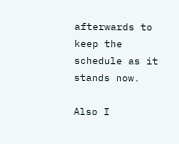afterwards to keep the schedule as it stands now.

Also I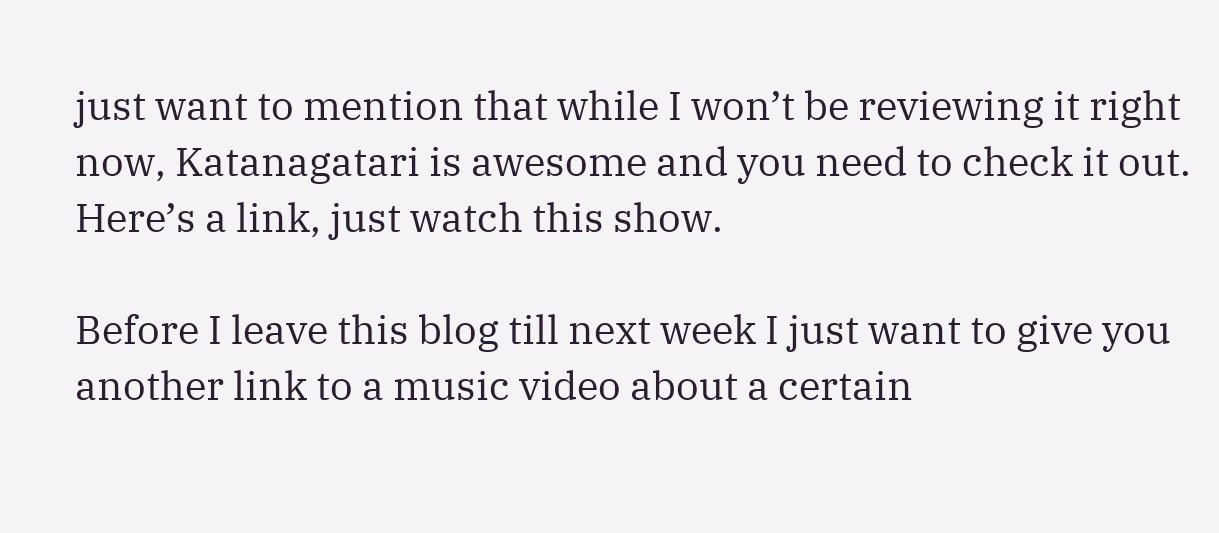just want to mention that while I won’t be reviewing it right now, Katanagatari is awesome and you need to check it out. Here’s a link, just watch this show.

Before I leave this blog till next week I just want to give you another link to a music video about a certain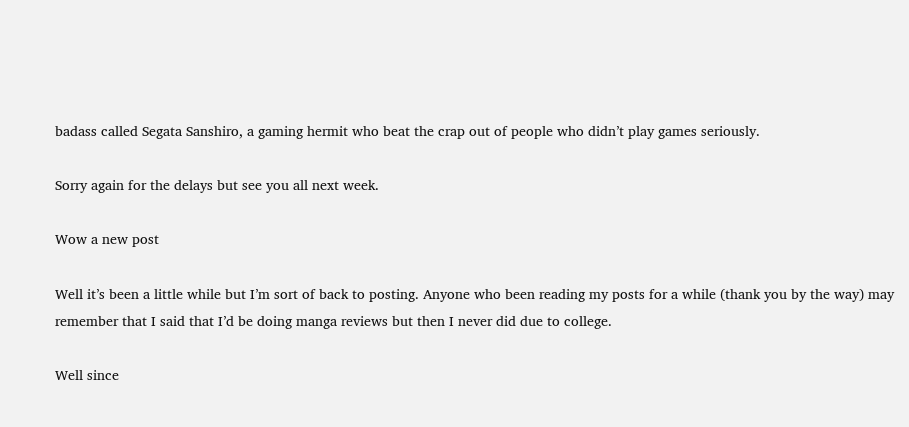badass called Segata Sanshiro, a gaming hermit who beat the crap out of people who didn’t play games seriously.

Sorry again for the delays but see you all next week.

Wow a new post

Well it’s been a little while but I’m sort of back to posting. Anyone who been reading my posts for a while (thank you by the way) may remember that I said that I’d be doing manga reviews but then I never did due to college.

Well since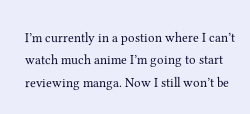I’m currently in a postion where I can’t watch much anime I’m going to start reviewing manga. Now I still won’t be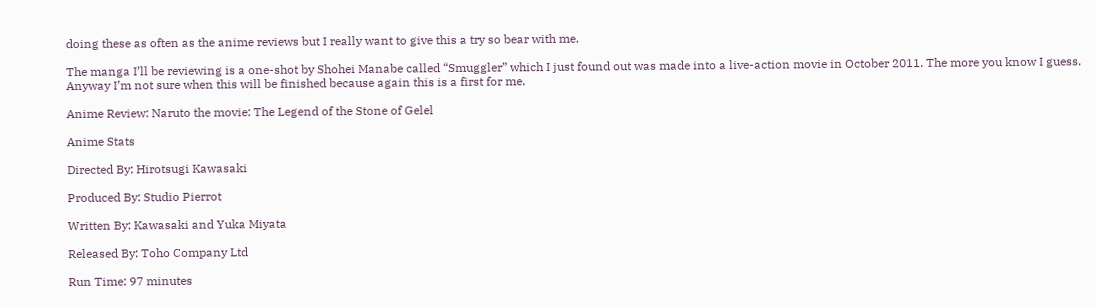doing these as often as the anime reviews but I really want to give this a try so bear with me.

The manga I’ll be reviewing is a one-shot by Shohei Manabe called “Smuggler” which I just found out was made into a live-action movie in October 2011. The more you know I guess. Anyway I’m not sure when this will be finished because again this is a first for me.

Anime Review: Naruto the movie: The Legend of the Stone of Gelel

Anime Stats

Directed By: Hirotsugi Kawasaki

Produced By: Studio Pierrot

Written By: Kawasaki and Yuka Miyata

Released By: Toho Company Ltd

Run Time: 97 minutes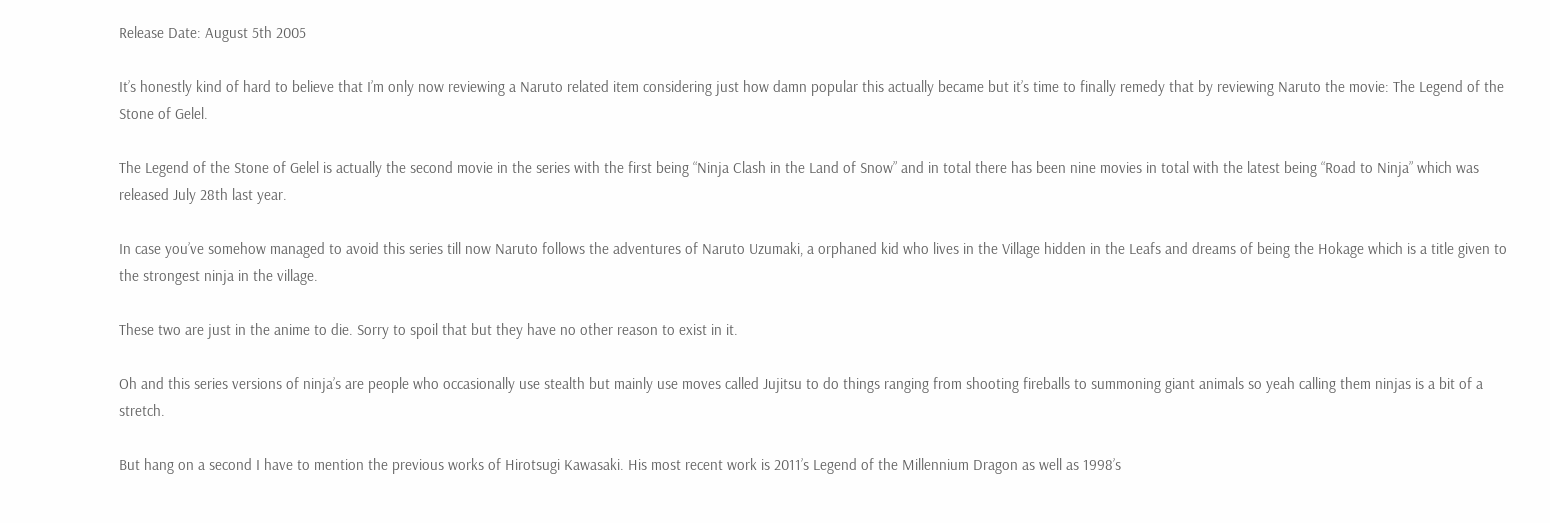Release Date: August 5th 2005

It’s honestly kind of hard to believe that I’m only now reviewing a Naruto related item considering just how damn popular this actually became but it’s time to finally remedy that by reviewing Naruto the movie: The Legend of the Stone of Gelel.

The Legend of the Stone of Gelel is actually the second movie in the series with the first being “Ninja Clash in the Land of Snow” and in total there has been nine movies in total with the latest being “Road to Ninja” which was released July 28th last year.

In case you’ve somehow managed to avoid this series till now Naruto follows the adventures of Naruto Uzumaki, a orphaned kid who lives in the Village hidden in the Leafs and dreams of being the Hokage which is a title given to the strongest ninja in the village.

These two are just in the anime to die. Sorry to spoil that but they have no other reason to exist in it.

Oh and this series versions of ninja’s are people who occasionally use stealth but mainly use moves called Jujitsu to do things ranging from shooting fireballs to summoning giant animals so yeah calling them ninjas is a bit of a stretch.

But hang on a second I have to mention the previous works of Hirotsugi Kawasaki. His most recent work is 2011’s Legend of the Millennium Dragon as well as 1998’s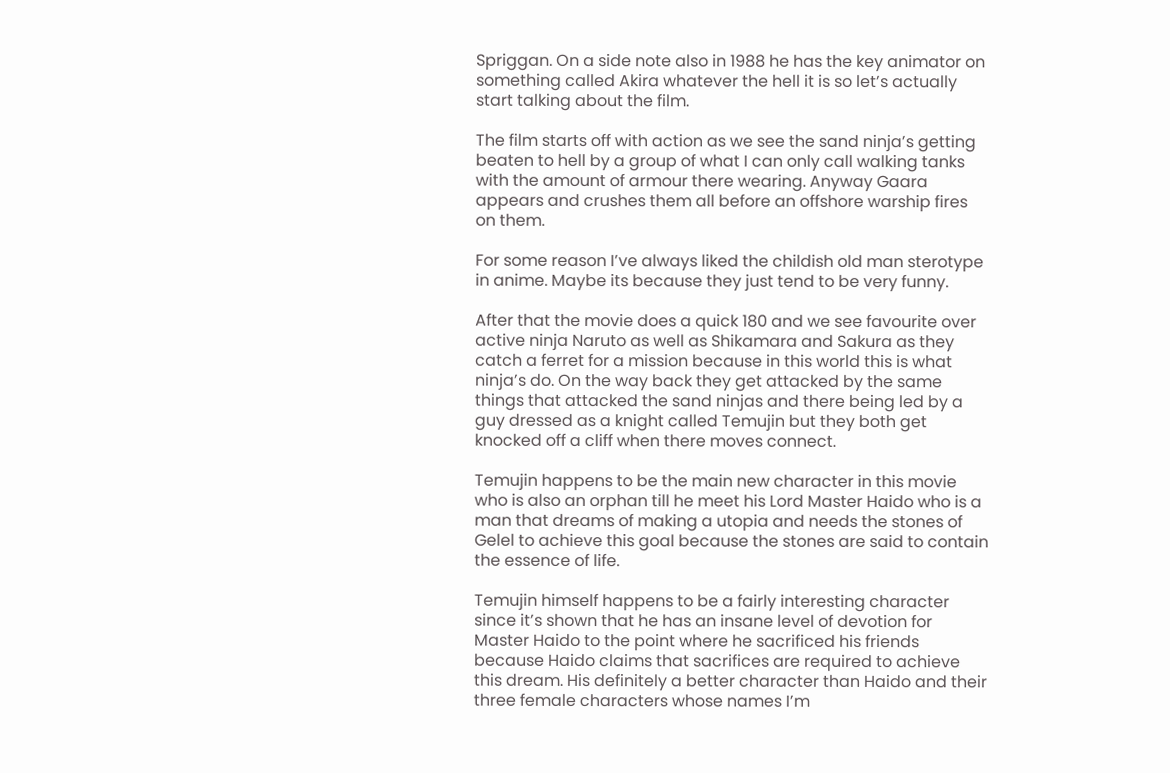Spriggan. On a side note also in 1988 he has the key animator on something called Akira whatever the hell it is so let’s actually start talking about the film.

The film starts off with action as we see the sand ninja’s getting beaten to hell by a group of what I can only call walking tanks with the amount of armour there wearing. Anyway Gaara appears and crushes them all before an offshore warship fires on them.

For some reason I’ve always liked the childish old man sterotype in anime. Maybe its because they just tend to be very funny.

After that the movie does a quick 180 and we see favourite over active ninja Naruto as well as Shikamara and Sakura as they catch a ferret for a mission because in this world this is what ninja’s do. On the way back they get attacked by the same things that attacked the sand ninjas and there being led by a guy dressed as a knight called Temujin but they both get knocked off a cliff when there moves connect.

Temujin happens to be the main new character in this movie who is also an orphan till he meet his Lord Master Haido who is a man that dreams of making a utopia and needs the stones of Gelel to achieve this goal because the stones are said to contain the essence of life.

Temujin himself happens to be a fairly interesting character since it’s shown that he has an insane level of devotion for Master Haido to the point where he sacrificed his friends because Haido claims that sacrifices are required to achieve this dream. His definitely a better character than Haido and their three female characters whose names I’m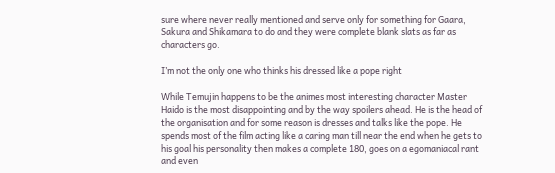sure where never really mentioned and serve only for something for Gaara, Sakura and Shikamara to do and they were complete blank slats as far as characters go.

I’m not the only one who thinks his dressed like a pope right

While Temujin happens to be the animes most interesting character Master Haido is the most disappointing and by the way spoilers ahead. He is the head of the organisation and for some reason is dresses and talks like the pope. He spends most of the film acting like a caring man till near the end when he gets to his goal his personality then makes a complete 180, goes on a egomaniacal rant and even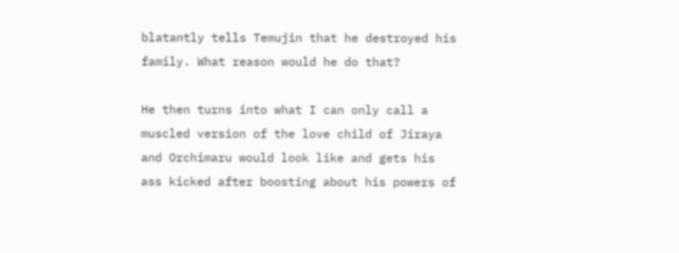blatantly tells Temujin that he destroyed his family. What reason would he do that?

He then turns into what I can only call a muscled version of the love child of Jiraya and Orchimaru would look like and gets his ass kicked after boosting about his powers of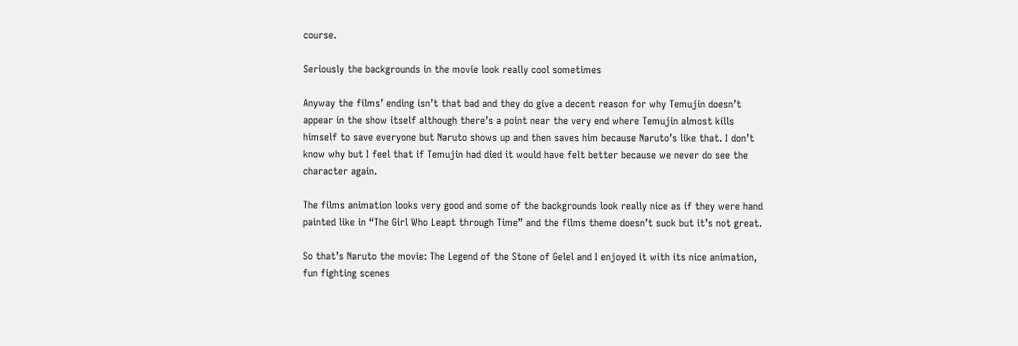course.

Seriously the backgrounds in the movie look really cool sometimes

Anyway the films’ ending isn’t that bad and they do give a decent reason for why Temujin doesn’t appear in the show itself although there’s a point near the very end where Temujin almost kills himself to save everyone but Naruto shows up and then saves him because Naruto’s like that. I don’t know why but I feel that if Temujin had died it would have felt better because we never do see the character again.

The films animation looks very good and some of the backgrounds look really nice as if they were hand painted like in “The Girl Who Leapt through Time” and the films theme doesn’t suck but it’s not great.

So that’s Naruto the movie: The Legend of the Stone of Gelel and I enjoyed it with its nice animation, fun fighting scenes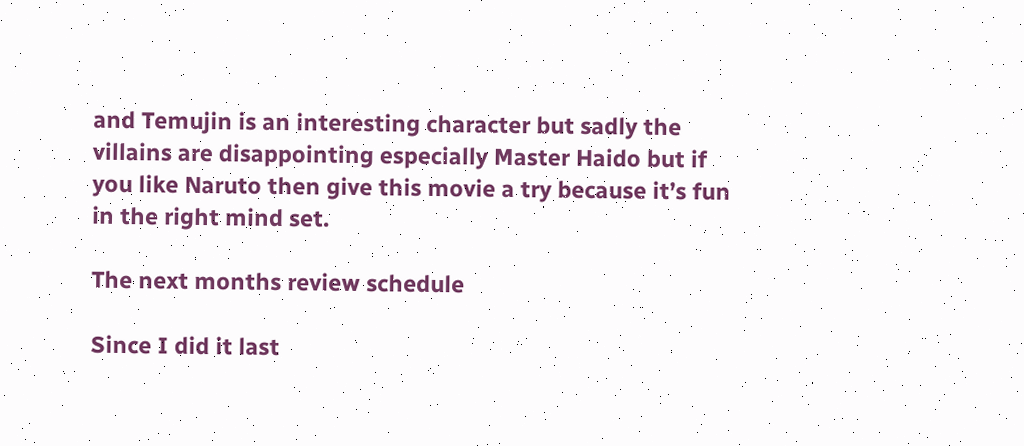and Temujin is an interesting character but sadly the villains are disappointing especially Master Haido but if you like Naruto then give this movie a try because it’s fun in the right mind set.

The next months review schedule

Since I did it last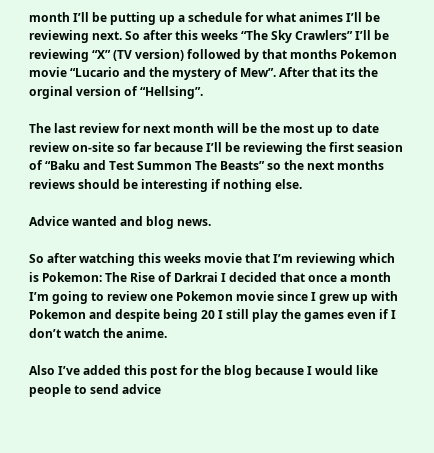month I’ll be putting up a schedule for what animes I’ll be reviewing next. So after this weeks “The Sky Crawlers” I’ll be reviewing “X” (TV version) followed by that months Pokemon movie “Lucario and the mystery of Mew”. After that its the orginal version of “Hellsing”.

The last review for next month will be the most up to date review on-site so far because I’ll be reviewing the first seasion of “Baku and Test Summon The Beasts” so the next months reviews should be interesting if nothing else.

Advice wanted and blog news.

So after watching this weeks movie that I’m reviewing which is Pokemon: The Rise of Darkrai I decided that once a month I’m going to review one Pokemon movie since I grew up with Pokemon and despite being 20 I still play the games even if I don’t watch the anime.

Also I’ve added this post for the blog because I would like people to send advice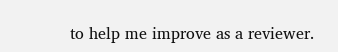to help me improve as a reviewer.